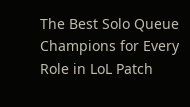The Best Solo Queue Champions for Every Role in LoL Patch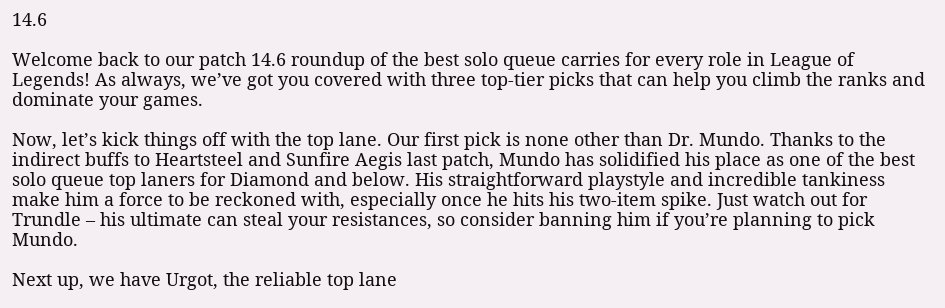14.6

Welcome back to our patch 14.6 roundup of the best solo queue carries for every role in League of Legends! As always, we’ve got you covered with three top-tier picks that can help you climb the ranks and dominate your games.

Now, let’s kick things off with the top lane. Our first pick is none other than Dr. Mundo. Thanks to the indirect buffs to Heartsteel and Sunfire Aegis last patch, Mundo has solidified his place as one of the best solo queue top laners for Diamond and below. His straightforward playstyle and incredible tankiness make him a force to be reckoned with, especially once he hits his two-item spike. Just watch out for Trundle – his ultimate can steal your resistances, so consider banning him if you’re planning to pick Mundo.

Next up, we have Urgot, the reliable top lane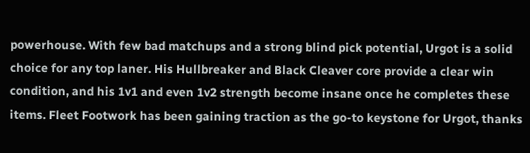powerhouse. With few bad matchups and a strong blind pick potential, Urgot is a solid choice for any top laner. His Hullbreaker and Black Cleaver core provide a clear win condition, and his 1v1 and even 1v2 strength become insane once he completes these items. Fleet Footwork has been gaining traction as the go-to keystone for Urgot, thanks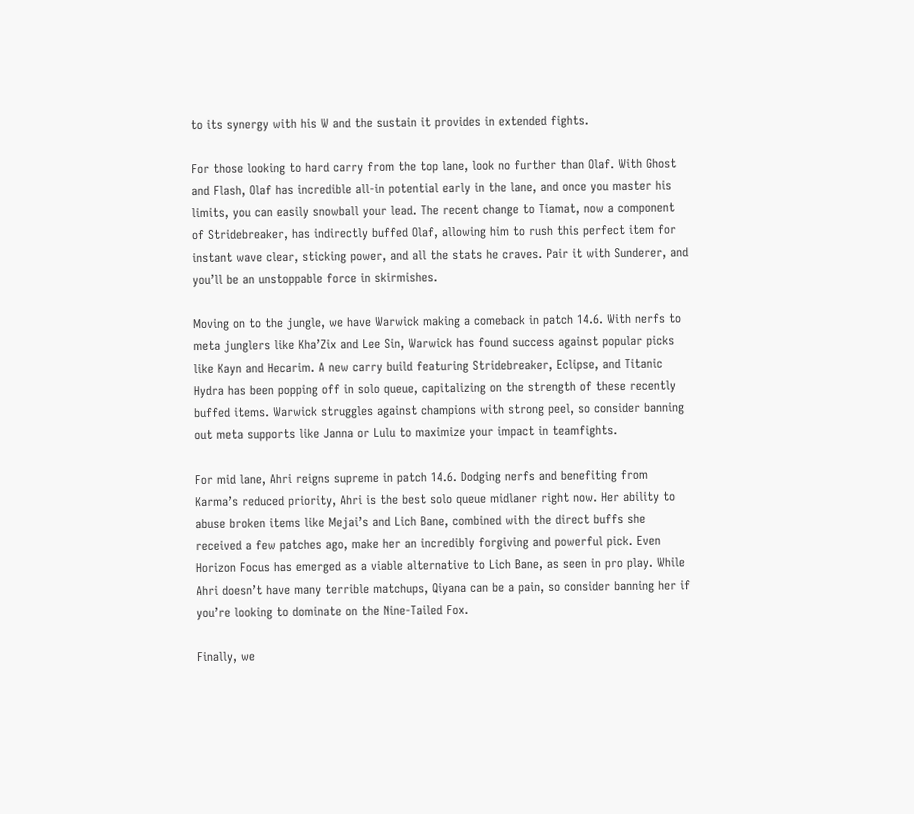to its synergy with his W and the sustain it provides in extended fights.

For those looking to hard carry from the top lane, look no further than Olaf. With Ghost and Flash, Olaf has incredible all-in potential early in the lane, and once you master his limits, you can easily snowball your lead. The recent change to Tiamat, now a component of Stridebreaker, has indirectly buffed Olaf, allowing him to rush this perfect item for instant wave clear, sticking power, and all the stats he craves. Pair it with Sunderer, and you’ll be an unstoppable force in skirmishes.

Moving on to the jungle, we have Warwick making a comeback in patch 14.6. With nerfs to meta junglers like Kha’Zix and Lee Sin, Warwick has found success against popular picks like Kayn and Hecarim. A new carry build featuring Stridebreaker, Eclipse, and Titanic Hydra has been popping off in solo queue, capitalizing on the strength of these recently buffed items. Warwick struggles against champions with strong peel, so consider banning out meta supports like Janna or Lulu to maximize your impact in teamfights.

For mid lane, Ahri reigns supreme in patch 14.6. Dodging nerfs and benefiting from Karma’s reduced priority, Ahri is the best solo queue midlaner right now. Her ability to abuse broken items like Mejai’s and Lich Bane, combined with the direct buffs she received a few patches ago, make her an incredibly forgiving and powerful pick. Even Horizon Focus has emerged as a viable alternative to Lich Bane, as seen in pro play. While Ahri doesn’t have many terrible matchups, Qiyana can be a pain, so consider banning her if you’re looking to dominate on the Nine-Tailed Fox.

Finally, we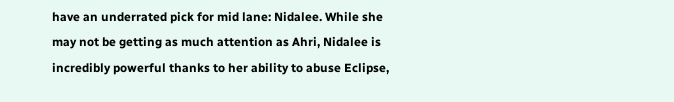have an underrated pick for mid lane: Nidalee. While she may not be getting as much attention as Ahri, Nidalee is incredibly powerful thanks to her ability to abuse Eclipse,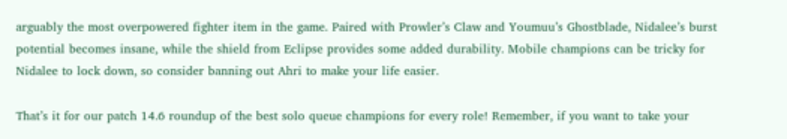arguably the most overpowered fighter item in the game. Paired with Prowler’s Claw and Youmuu’s Ghostblade, Nidalee’s burst potential becomes insane, while the shield from Eclipse provides some added durability. Mobile champions can be tricky for Nidalee to lock down, so consider banning out Ahri to make your life easier.

That’s it for our patch 14.6 roundup of the best solo queue champions for every role! Remember, if you want to take your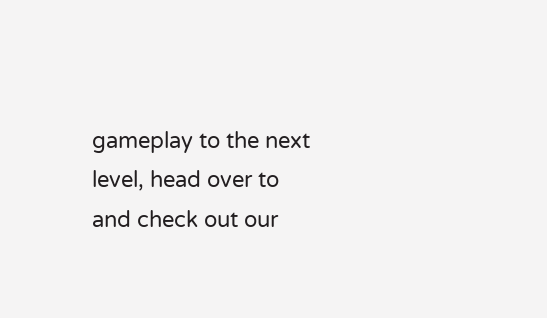gameplay to the next level, head over to and check out our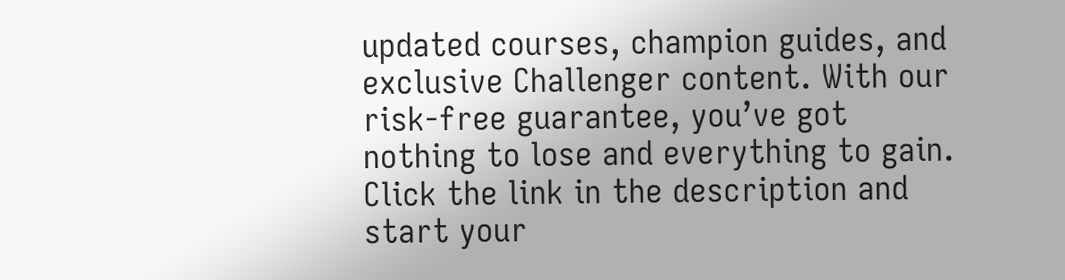updated courses, champion guides, and exclusive Challenger content. With our risk-free guarantee, you’ve got nothing to lose and everything to gain. Click the link in the description and start your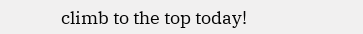climb to the top today!